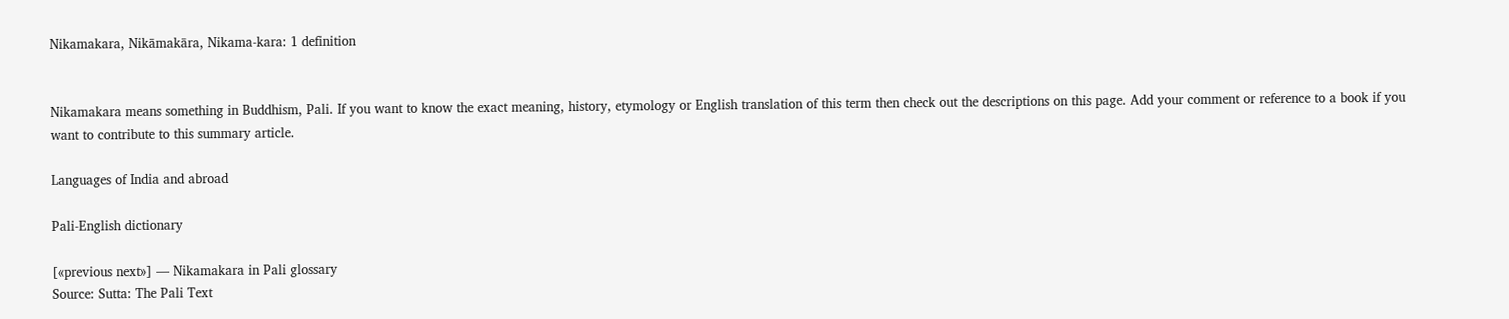Nikamakara, Nikāmakāra, Nikama-kara: 1 definition


Nikamakara means something in Buddhism, Pali. If you want to know the exact meaning, history, etymology or English translation of this term then check out the descriptions on this page. Add your comment or reference to a book if you want to contribute to this summary article.

Languages of India and abroad

Pali-English dictionary

[«previous next»] — Nikamakara in Pali glossary
Source: Sutta: The Pali Text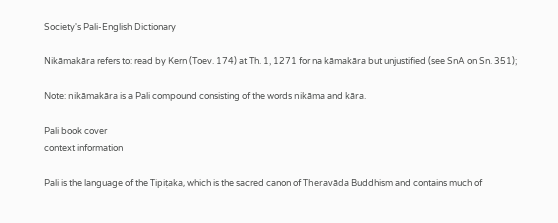Society's Pali-English Dictionary

Nikāmakāra refers to: read by Kern (Toev. 174) at Th. 1, 1271 for na kāmakāra but unjustified (see SnA on Sn. 351);

Note: nikāmakāra is a Pali compound consisting of the words nikāma and kāra.

Pali book cover
context information

Pali is the language of the Tipiṭaka, which is the sacred canon of Theravāda Buddhism and contains much of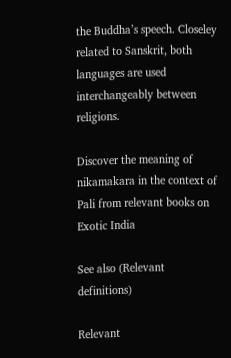the Buddha’s speech. Closeley related to Sanskrit, both languages are used interchangeably between religions.

Discover the meaning of nikamakara in the context of Pali from relevant books on Exotic India

See also (Relevant definitions)

Relevant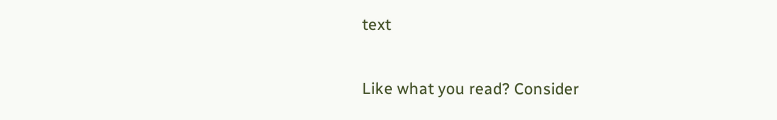text

Like what you read? Consider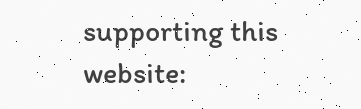supporting this website: